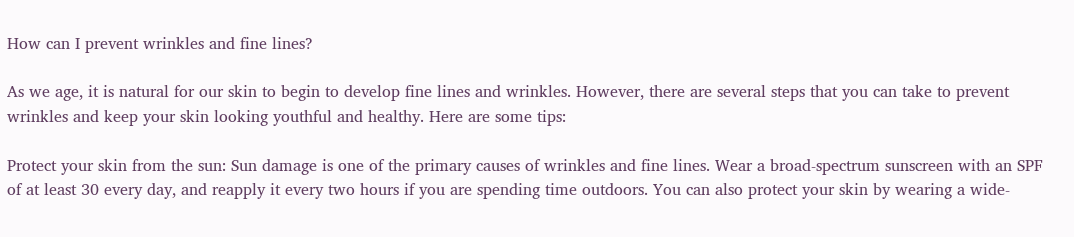How can I prevent wrinkles and fine lines?

As we age, it is natural for our skin to begin to develop fine lines and wrinkles. However, there are several steps that you can take to prevent wrinkles and keep your skin looking youthful and healthy. Here are some tips:

Protect your skin from the sun: Sun damage is one of the primary causes of wrinkles and fine lines. Wear a broad-spectrum sunscreen with an SPF of at least 30 every day, and reapply it every two hours if you are spending time outdoors. You can also protect your skin by wearing a wide-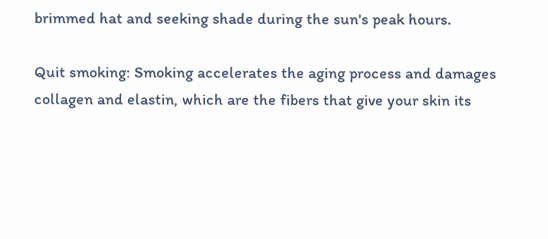brimmed hat and seeking shade during the sun's peak hours.

Quit smoking: Smoking accelerates the aging process and damages collagen and elastin, which are the fibers that give your skin its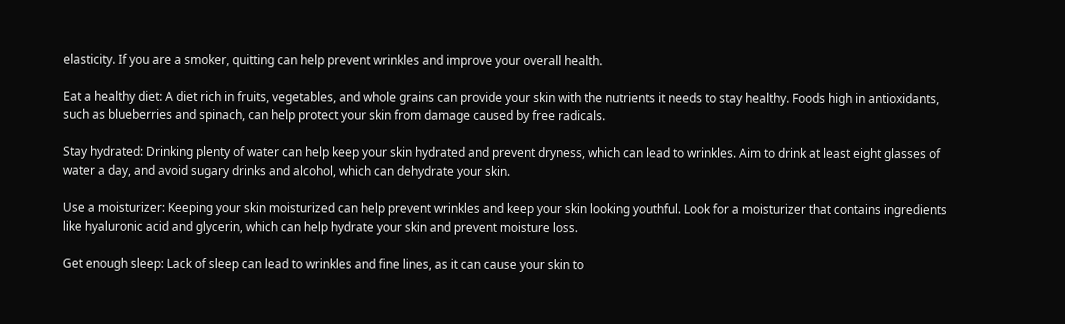elasticity. If you are a smoker, quitting can help prevent wrinkles and improve your overall health.

Eat a healthy diet: A diet rich in fruits, vegetables, and whole grains can provide your skin with the nutrients it needs to stay healthy. Foods high in antioxidants, such as blueberries and spinach, can help protect your skin from damage caused by free radicals.

Stay hydrated: Drinking plenty of water can help keep your skin hydrated and prevent dryness, which can lead to wrinkles. Aim to drink at least eight glasses of water a day, and avoid sugary drinks and alcohol, which can dehydrate your skin.

Use a moisturizer: Keeping your skin moisturized can help prevent wrinkles and keep your skin looking youthful. Look for a moisturizer that contains ingredients like hyaluronic acid and glycerin, which can help hydrate your skin and prevent moisture loss.

Get enough sleep: Lack of sleep can lead to wrinkles and fine lines, as it can cause your skin to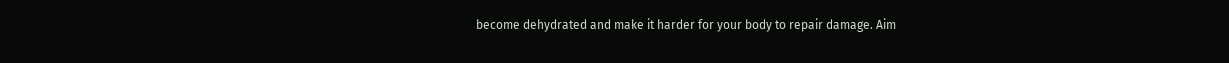become dehydrated and make it harder for your body to repair damage. Aim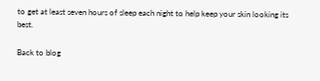to get at least seven hours of sleep each night to help keep your skin looking its best.

Back to blog